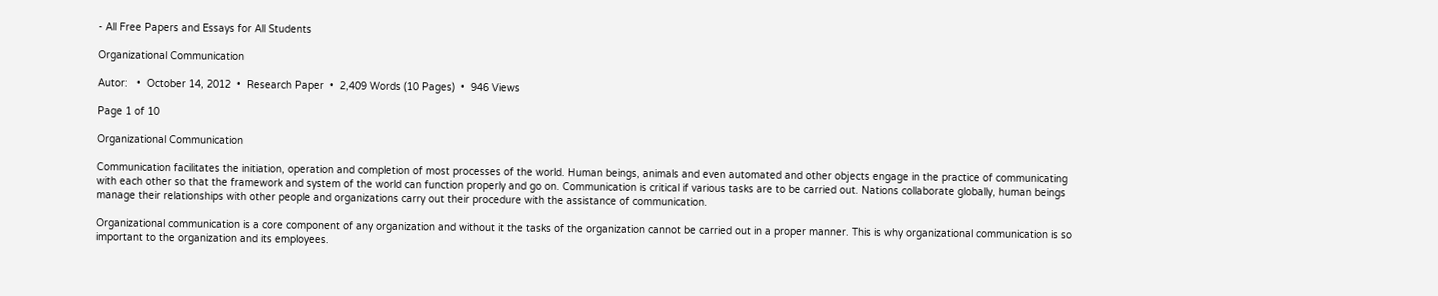- All Free Papers and Essays for All Students

Organizational Communication

Autor:   •  October 14, 2012  •  Research Paper  •  2,409 Words (10 Pages)  •  946 Views

Page 1 of 10

Organizational Communication

Communication facilitates the initiation, operation and completion of most processes of the world. Human beings, animals and even automated and other objects engage in the practice of communicating with each other so that the framework and system of the world can function properly and go on. Communication is critical if various tasks are to be carried out. Nations collaborate globally, human beings manage their relationships with other people and organizations carry out their procedure with the assistance of communication.

Organizational communication is a core component of any organization and without it the tasks of the organization cannot be carried out in a proper manner. This is why organizational communication is so important to the organization and its employees.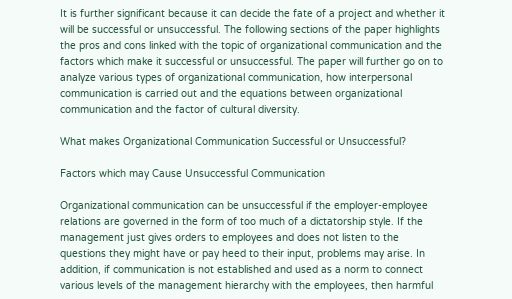It is further significant because it can decide the fate of a project and whether it will be successful or unsuccessful. The following sections of the paper highlights the pros and cons linked with the topic of organizational communication and the factors which make it successful or unsuccessful. The paper will further go on to analyze various types of organizational communication, how interpersonal communication is carried out and the equations between organizational communication and the factor of cultural diversity.

What makes Organizational Communication Successful or Unsuccessful?

Factors which may Cause Unsuccessful Communication

Organizational communication can be unsuccessful if the employer-employee relations are governed in the form of too much of a dictatorship style. If the management just gives orders to employees and does not listen to the questions they might have or pay heed to their input, problems may arise. In addition, if communication is not established and used as a norm to connect various levels of the management hierarchy with the employees, then harmful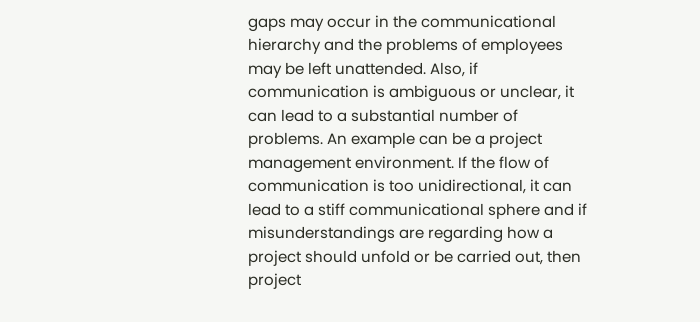gaps may occur in the communicational hierarchy and the problems of employees may be left unattended. Also, if communication is ambiguous or unclear, it can lead to a substantial number of problems. An example can be a project management environment. If the flow of communication is too unidirectional, it can lead to a stiff communicational sphere and if misunderstandings are regarding how a project should unfold or be carried out, then project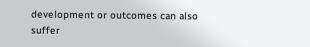development or outcomes can also suffer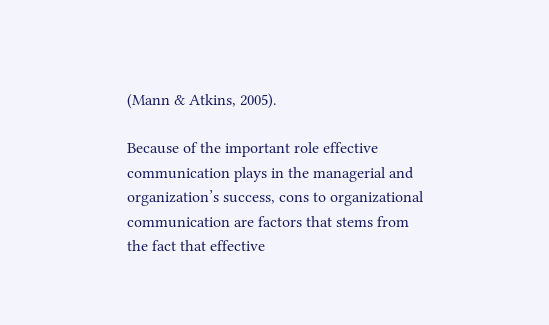(Mann & Atkins, 2005).

Because of the important role effective communication plays in the managerial and organization’s success, cons to organizational communication are factors that stems from the fact that effective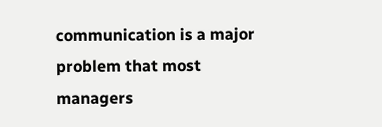communication is a major problem that most managers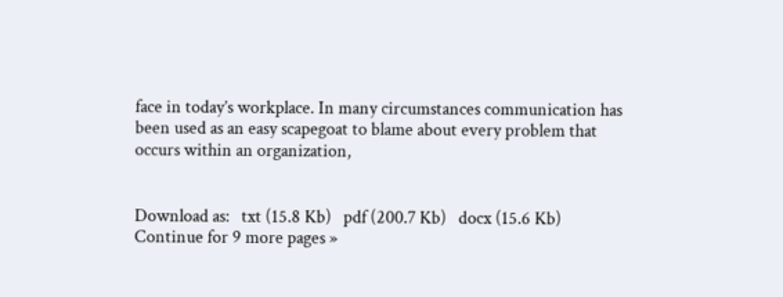face in today’s workplace. In many circumstances communication has been used as an easy scapegoat to blame about every problem that occurs within an organization,


Download as:   txt (15.8 Kb)   pdf (200.7 Kb)   docx (15.6 Kb)
Continue for 9 more pages »